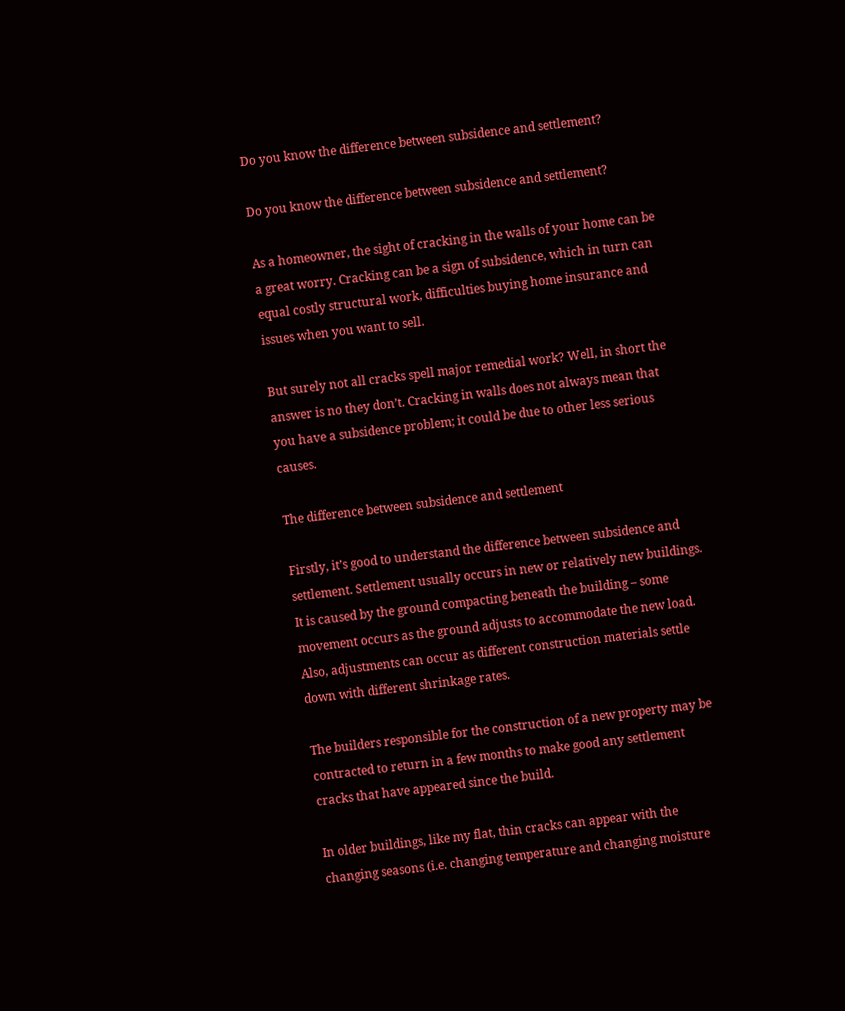Do you know the difference between subsidence and settlement?

Do you know the difference between subsidence and settlement?

As a homeowner, the sight of cracking in the walls of your home can be a great worry. Cracking can be a sign of subsidence, which in turn can equal costly structural work, difficulties buying home insurance and issues when you want to sell.

But surely not all cracks spell major remedial work? Well, in short the answer is no they don’t. Cracking in walls does not always mean that you have a subsidence problem; it could be due to other less serious causes.

The difference between subsidence and settlement

Firstly, it’s good to understand the difference between subsidence and settlement. Settlement usually occurs in new or relatively new buildings. It is caused by the ground compacting beneath the building – some movement occurs as the ground adjusts to accommodate the new load. Also, adjustments can occur as different construction materials settle down with different shrinkage rates.

The builders responsible for the construction of a new property may be contracted to return in a few months to make good any settlement cracks that have appeared since the build.

In older buildings, like my flat, thin cracks can appear with the changing seasons (i.e. changing temperature and changing moisture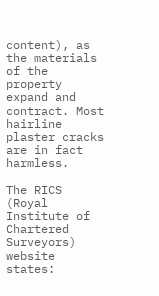content), as the materials of the property expand and contract. Most hairline plaster cracks are in fact harmless.

The RICS (Royal Institute of Chartered Surveyors) website states: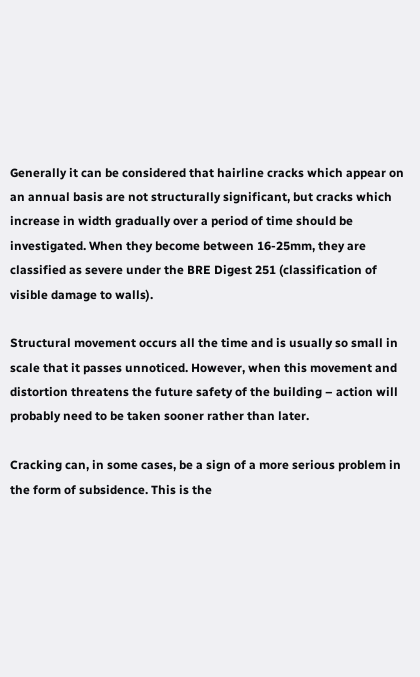Generally it can be considered that hairline cracks which appear on an annual basis are not structurally significant, but cracks which increase in width gradually over a period of time should be investigated. When they become between 16-25mm, they are classified as severe under the BRE Digest 251 (classification of visible damage to walls).

Structural movement occurs all the time and is usually so small in scale that it passes unnoticed. However, when this movement and distortion threatens the future safety of the building – action will probably need to be taken sooner rather than later.

Cracking can, in some cases, be a sign of a more serious problem in the form of subsidence. This is the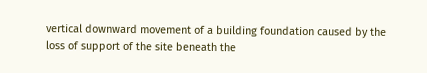vertical downward movement of a building foundation caused by the loss of support of the site beneath the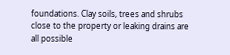foundations. Clay soils, trees and shrubs close to the property or leaking drains are all possible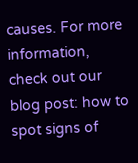causes. For more information, check out our blog post: how to spot signs of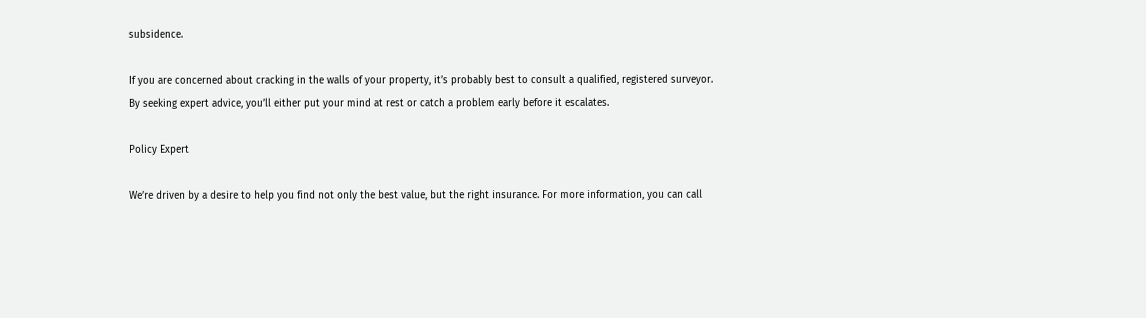subsidence.

If you are concerned about cracking in the walls of your property, it’s probably best to consult a qualified, registered surveyor. By seeking expert advice, you’ll either put your mind at rest or catch a problem early before it escalates.

Policy Expert

We’re driven by a desire to help you find not only the best value, but the right insurance. For more information, you can call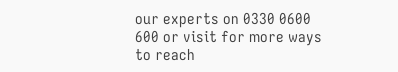our experts on 0330 0600 600 or visit for more ways to reach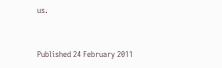us.


Published 24 February 2011